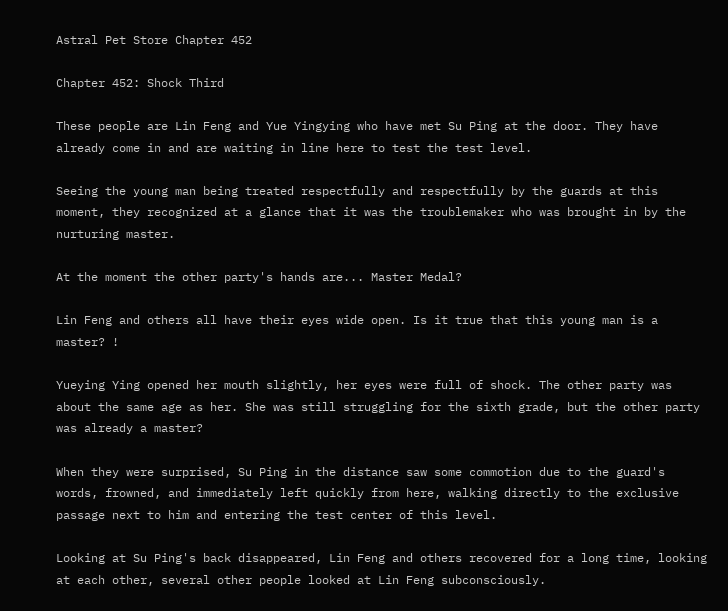Astral Pet Store Chapter 452

Chapter 452: Shock Third

These people are Lin Feng and Yue Yingying who have met Su Ping at the door. They have already come in and are waiting in line here to test the test level.

Seeing the young man being treated respectfully and respectfully by the guards at this moment, they recognized at a glance that it was the troublemaker who was brought in by the nurturing master.

At the moment the other party's hands are... Master Medal?

Lin Feng and others all have their eyes wide open. Is it true that this young man is a master? !

Yueying Ying opened her mouth slightly, her eyes were full of shock. The other party was about the same age as her. She was still struggling for the sixth grade, but the other party was already a master?

When they were surprised, Su Ping in the distance saw some commotion due to the guard's words, frowned, and immediately left quickly from here, walking directly to the exclusive passage next to him and entering the test center of this level.

Looking at Su Ping's back disappeared, Lin Feng and others recovered for a long time, looking at each other, several other people looked at Lin Feng subconsciously.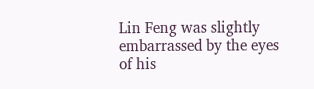Lin Feng was slightly embarrassed by the eyes of his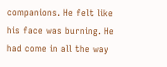companions. He felt like his face was burning. He had come in all the way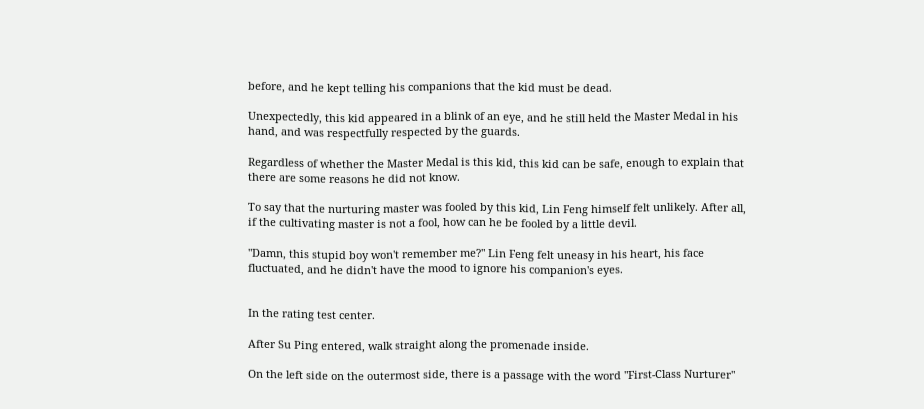before, and he kept telling his companions that the kid must be dead.

Unexpectedly, this kid appeared in a blink of an eye, and he still held the Master Medal in his hand, and was respectfully respected by the guards.

Regardless of whether the Master Medal is this kid, this kid can be safe, enough to explain that there are some reasons he did not know.

To say that the nurturing master was fooled by this kid, Lin Feng himself felt unlikely. After all, if the cultivating master is not a fool, how can he be fooled by a little devil.

"Damn, this stupid boy won't remember me?" Lin Feng felt uneasy in his heart, his face fluctuated, and he didn't have the mood to ignore his companion's eyes.


In the rating test center.

After Su Ping entered, walk straight along the promenade inside.

On the left side on the outermost side, there is a passage with the word "First-Class Nurturer"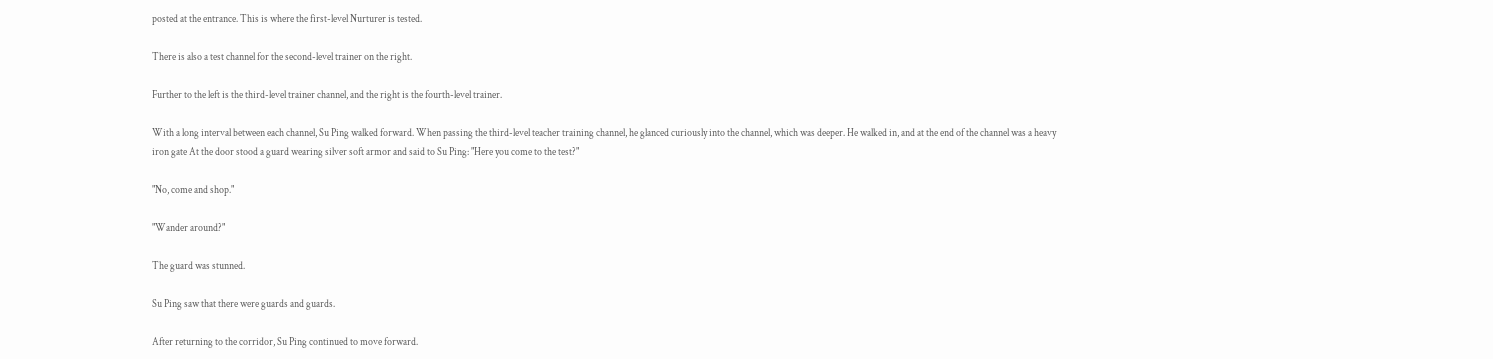posted at the entrance. This is where the first-level Nurturer is tested.

There is also a test channel for the second-level trainer on the right.

Further to the left is the third-level trainer channel, and the right is the fourth-level trainer.

With a long interval between each channel, Su Ping walked forward. When passing the third-level teacher training channel, he glanced curiously into the channel, which was deeper. He walked in, and at the end of the channel was a heavy iron gate At the door stood a guard wearing silver soft armor and said to Su Ping: "Here you come to the test?"

"No, come and shop."

"Wander around?"

The guard was stunned.

Su Ping saw that there were guards and guards.

After returning to the corridor, Su Ping continued to move forward.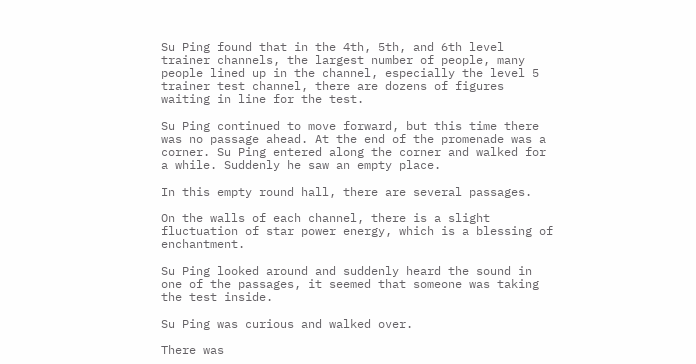Su Ping found that in the 4th, 5th, and 6th level trainer channels, the largest number of people, many people lined up in the channel, especially the level 5 trainer test channel, there are dozens of figures waiting in line for the test.

Su Ping continued to move forward, but this time there was no passage ahead. At the end of the promenade was a corner. Su Ping entered along the corner and walked for a while. Suddenly he saw an empty place.

In this empty round hall, there are several passages.

On the walls of each channel, there is a slight fluctuation of star power energy, which is a blessing of enchantment.

Su Ping looked around and suddenly heard the sound in one of the passages, it seemed that someone was taking the test inside.

Su Ping was curious and walked over.

There was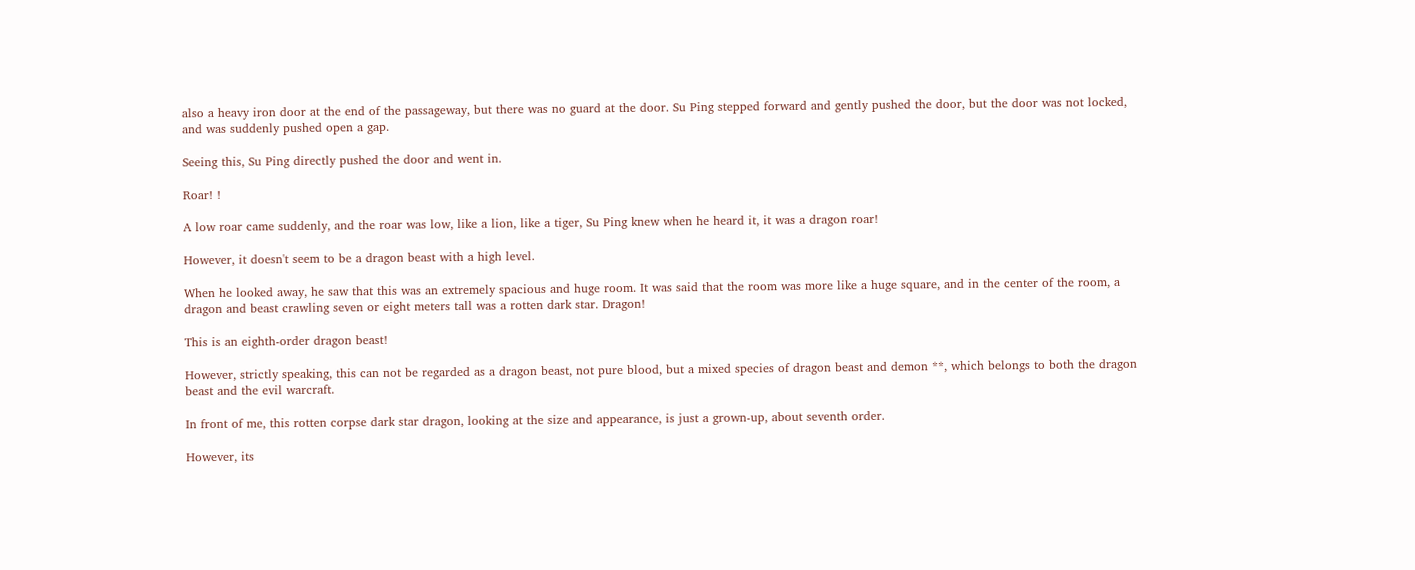also a heavy iron door at the end of the passageway, but there was no guard at the door. Su Ping stepped forward and gently pushed the door, but the door was not locked, and was suddenly pushed open a gap.

Seeing this, Su Ping directly pushed the door and went in.

Roar! !

A low roar came suddenly, and the roar was low, like a lion, like a tiger, Su Ping knew when he heard it, it was a dragon roar!

However, it doesn't seem to be a dragon beast with a high level.

When he looked away, he saw that this was an extremely spacious and huge room. It was said that the room was more like a huge square, and in the center of the room, a dragon and beast crawling seven or eight meters tall was a rotten dark star. Dragon!

This is an eighth-order dragon beast!

However, strictly speaking, this can not be regarded as a dragon beast, not pure blood, but a mixed species of dragon beast and demon **, which belongs to both the dragon beast and the evil warcraft.

In front of me, this rotten corpse dark star dragon, looking at the size and appearance, is just a grown-up, about seventh order.

However, its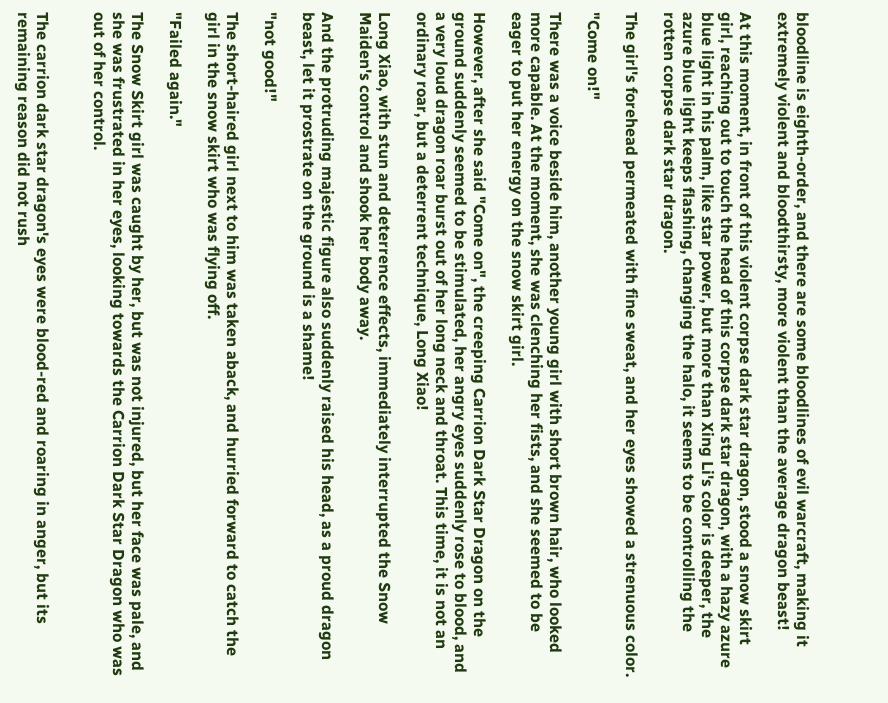bloodline is eighth-order, and there are some bloodlines of evil warcraft, making it extremely violent and bloodthirsty, more violent than the average dragon beast!

At this moment, in front of this violent corpse dark star dragon, stood a snow skirt girl, reaching out to touch the head of this corpse dark star dragon, with a hazy azure blue light in his palm, like star power, but more than Xing Li's color is deeper, the azure blue light keeps flashing, changing the halo, it seems to be controlling the rotten corpse dark star dragon.

The girl's forehead permeated with fine sweat, and her eyes showed a strenuous color.

"Come on!"

There was a voice beside him, another young girl with short brown hair, who looked more capable. At the moment, she was clenching her fists, and she seemed to be eager to put her energy on the snow skirt girl.

However, after she said "Come on", the creeping Carrion Dark Star Dragon on the ground suddenly seemed to be stimulated, her angry eyes suddenly rose to blood, and a very loud dragon roar burst out of her long neck and throat. This time, it is not an ordinary roar, but a deterrent technique, Long Xiao!

Long Xiao, with stun and deterrence effects, immediately interrupted the Snow Maiden's control and shook her body away.

And the protruding majestic figure also suddenly raised his head, as a proud dragon beast, let it prostrate on the ground is a shame!

"not good!"

The short-haired girl next to him was taken aback, and hurried forward to catch the girl in the snow skirt who was flying off.

"Failed again."

The Snow Skirt girl was caught by her, but was not injured, but her face was pale, and she was frustrated in her eyes, looking towards the Carrion Dark Star Dragon who was out of her control.


The carrion dark star dragon's eyes were blood-red and roaring in anger, but its remaining reason did not rush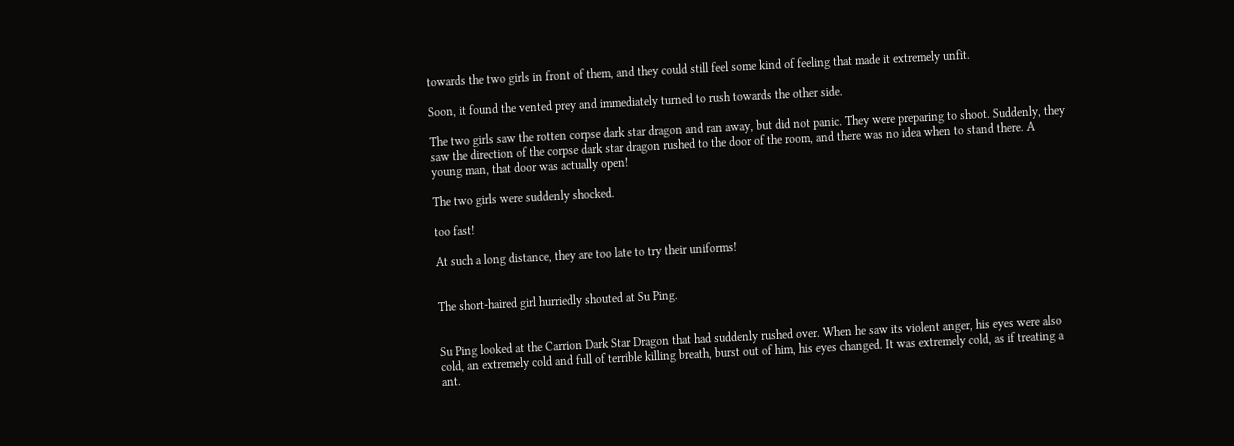towards the two girls in front of them, and they could still feel some kind of feeling that made it extremely unfit.

Soon, it found the vented prey and immediately turned to rush towards the other side.

The two girls saw the rotten corpse dark star dragon and ran away, but did not panic. They were preparing to shoot. Suddenly, they saw the direction of the corpse dark star dragon rushed to the door of the room, and there was no idea when to stand there. A young man, that door was actually open!

The two girls were suddenly shocked.

too fast!

At such a long distance, they are too late to try their uniforms!


The short-haired girl hurriedly shouted at Su Ping.


Su Ping looked at the Carrion Dark Star Dragon that had suddenly rushed over. When he saw its violent anger, his eyes were also cold, an extremely cold and full of terrible killing breath, burst out of him, his eyes changed. It was extremely cold, as if treating a ant.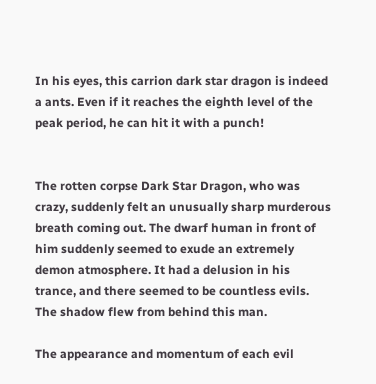In his eyes, this carrion dark star dragon is indeed a ants. Even if it reaches the eighth level of the peak period, he can hit it with a punch!


The rotten corpse Dark Star Dragon, who was crazy, suddenly felt an unusually sharp murderous breath coming out. The dwarf human in front of him suddenly seemed to exude an extremely demon atmosphere. It had a delusion in his trance, and there seemed to be countless evils. The shadow flew from behind this man.

The appearance and momentum of each evil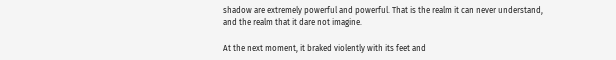shadow are extremely powerful and powerful. That is the realm it can never understand, and the realm that it dare not imagine.

At the next moment, it braked violently with its feet and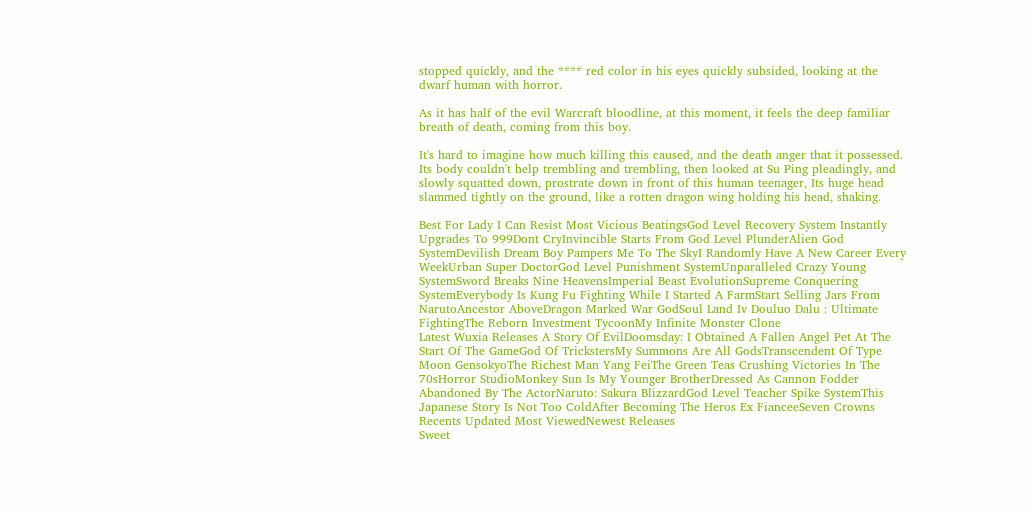stopped quickly, and the **** red color in his eyes quickly subsided, looking at the dwarf human with horror.

As it has half of the evil Warcraft bloodline, at this moment, it feels the deep familiar breath of death, coming from this boy.

It's hard to imagine how much killing this caused, and the death anger that it possessed. Its body couldn't help trembling and trembling, then looked at Su Ping pleadingly, and slowly squatted down, prostrate down in front of this human teenager, Its huge head slammed tightly on the ground, like a rotten dragon wing holding his head, shaking.

Best For Lady I Can Resist Most Vicious BeatingsGod Level Recovery System Instantly Upgrades To 999Dont CryInvincible Starts From God Level PlunderAlien God SystemDevilish Dream Boy Pampers Me To The SkyI Randomly Have A New Career Every WeekUrban Super DoctorGod Level Punishment SystemUnparalleled Crazy Young SystemSword Breaks Nine HeavensImperial Beast EvolutionSupreme Conquering SystemEverybody Is Kung Fu Fighting While I Started A FarmStart Selling Jars From NarutoAncestor AboveDragon Marked War GodSoul Land Iv Douluo Dalu : Ultimate FightingThe Reborn Investment TycoonMy Infinite Monster Clone
Latest Wuxia Releases A Story Of EvilDoomsday: I Obtained A Fallen Angel Pet At The Start Of The GameGod Of TrickstersMy Summons Are All GodsTranscendent Of Type Moon GensokyoThe Richest Man Yang FeiThe Green Teas Crushing Victories In The 70sHorror StudioMonkey Sun Is My Younger BrotherDressed As Cannon Fodder Abandoned By The ActorNaruto: Sakura BlizzardGod Level Teacher Spike SystemThis Japanese Story Is Not Too ColdAfter Becoming The Heros Ex FianceeSeven Crowns
Recents Updated Most ViewedNewest Releases
Sweet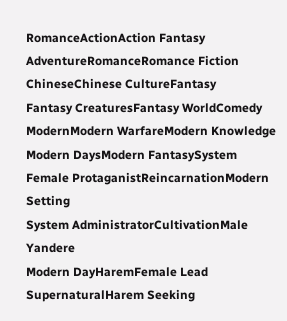RomanceActionAction Fantasy
AdventureRomanceRomance Fiction
ChineseChinese CultureFantasy
Fantasy CreaturesFantasy WorldComedy
ModernModern WarfareModern Knowledge
Modern DaysModern FantasySystem
Female ProtaganistReincarnationModern Setting
System AdministratorCultivationMale Yandere
Modern DayHaremFemale Lead
SupernaturalHarem Seeking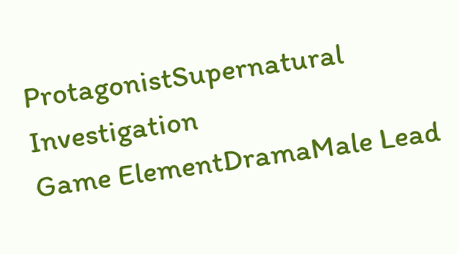ProtagonistSupernatural Investigation
Game ElementDramaMale Lead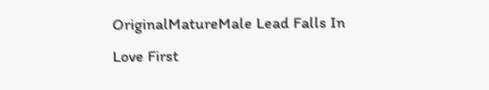OriginalMatureMale Lead Falls In Love First